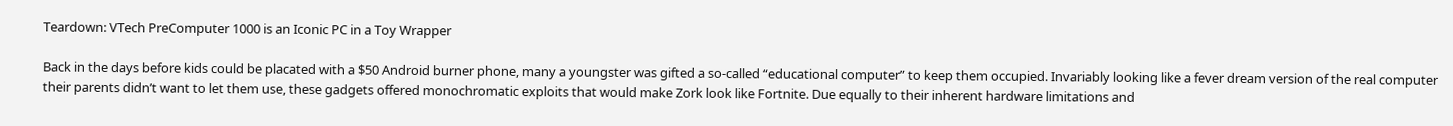Teardown: VTech PreComputer 1000 is an Iconic PC in a Toy Wrapper

Back in the days before kids could be placated with a $50 Android burner phone, many a youngster was gifted a so-called “educational computer” to keep them occupied. Invariably looking like a fever dream version of the real computer their parents didn’t want to let them use, these gadgets offered monochromatic exploits that would make Zork look like Fortnite. Due equally to their inherent hardware limitations and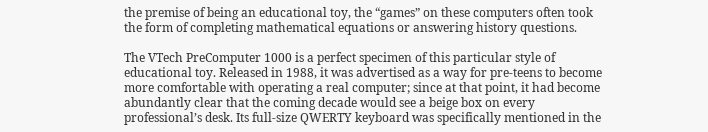the premise of being an educational toy, the “games” on these computers often took the form of completing mathematical equations or answering history questions.

The VTech PreComputer 1000 is a perfect specimen of this particular style of educational toy. Released in 1988, it was advertised as a way for pre-teens to become more comfortable with operating a real computer; since at that point, it had become abundantly clear that the coming decade would see a beige box on every professional’s desk. Its full-size QWERTY keyboard was specifically mentioned in the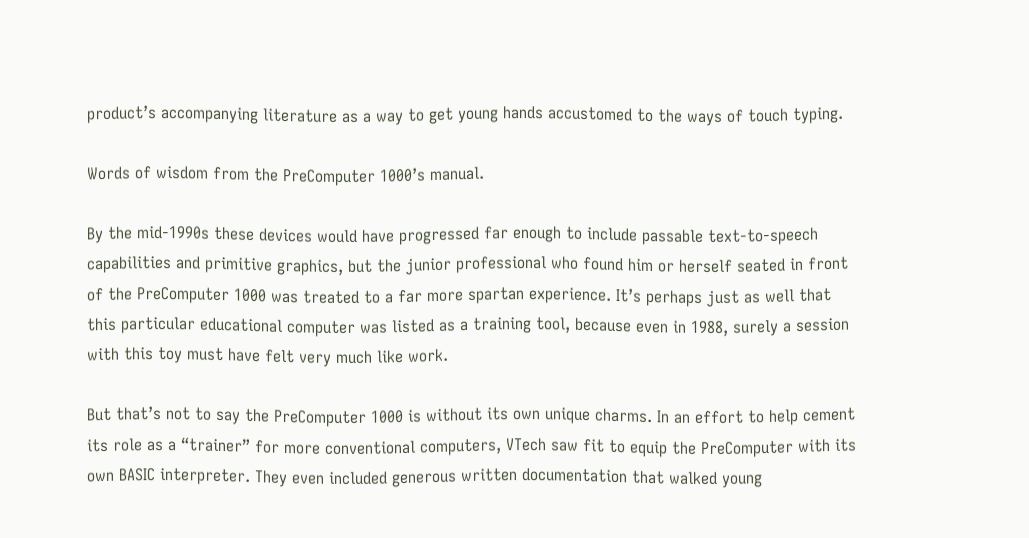product’s accompanying literature as a way to get young hands accustomed to the ways of touch typing.

Words of wisdom from the PreComputer 1000’s manual.

By the mid-1990s these devices would have progressed far enough to include passable text-to-speech capabilities and primitive graphics, but the junior professional who found him or herself seated in front of the PreComputer 1000 was treated to a far more spartan experience. It’s perhaps just as well that this particular educational computer was listed as a training tool, because even in 1988, surely a session with this toy must have felt very much like work.

But that’s not to say the PreComputer 1000 is without its own unique charms. In an effort to help cement its role as a “trainer” for more conventional computers, VTech saw fit to equip the PreComputer with its own BASIC interpreter. They even included generous written documentation that walked young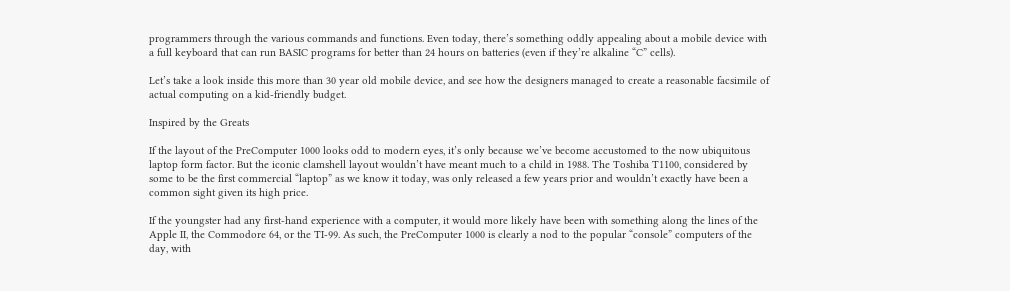programmers through the various commands and functions. Even today, there’s something oddly appealing about a mobile device with a full keyboard that can run BASIC programs for better than 24 hours on batteries (even if they’re alkaline “C” cells).

Let’s take a look inside this more than 30 year old mobile device, and see how the designers managed to create a reasonable facsimile of actual computing on a kid-friendly budget.

Inspired by the Greats

If the layout of the PreComputer 1000 looks odd to modern eyes, it’s only because we’ve become accustomed to the now ubiquitous laptop form factor. But the iconic clamshell layout wouldn’t have meant much to a child in 1988. The Toshiba T1100, considered by some to be the first commercial “laptop” as we know it today, was only released a few years prior and wouldn’t exactly have been a common sight given its high price.

If the youngster had any first-hand experience with a computer, it would more likely have been with something along the lines of the Apple II, the Commodore 64, or the TI-99. As such, the PreComputer 1000 is clearly a nod to the popular “console” computers of the day, with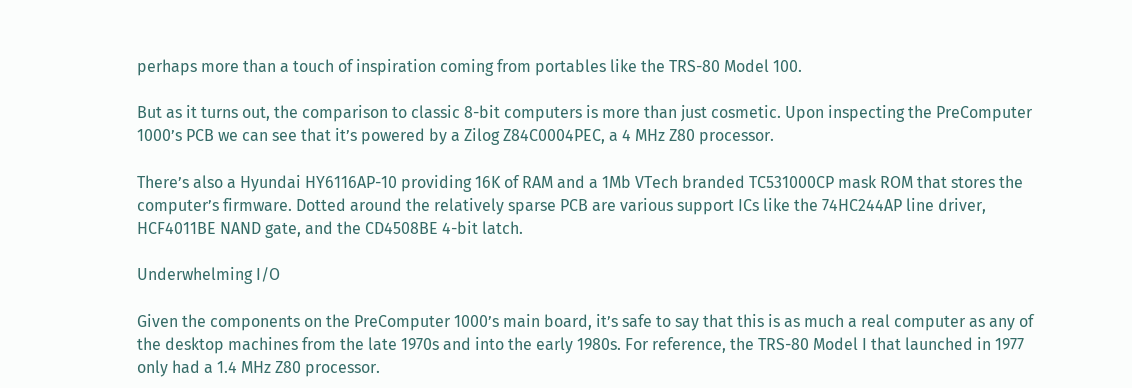perhaps more than a touch of inspiration coming from portables like the TRS-80 Model 100.

But as it turns out, the comparison to classic 8-bit computers is more than just cosmetic. Upon inspecting the PreComputer 1000’s PCB we can see that it’s powered by a Zilog Z84C0004PEC, a 4 MHz Z80 processor.

There’s also a Hyundai HY6116AP-10 providing 16K of RAM and a 1Mb VTech branded TC531000CP mask ROM that stores the computer’s firmware. Dotted around the relatively sparse PCB are various support ICs like the 74HC244AP line driver, HCF4011BE NAND gate, and the CD4508BE 4-bit latch.

Underwhelming I/O

Given the components on the PreComputer 1000’s main board, it’s safe to say that this is as much a real computer as any of the desktop machines from the late 1970s and into the early 1980s. For reference, the TRS-80 Model I that launched in 1977 only had a 1.4 MHz Z80 processor.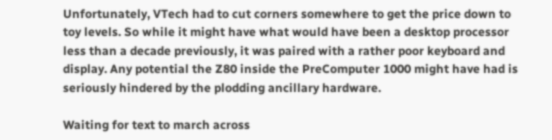Unfortunately, VTech had to cut corners somewhere to get the price down to toy levels. So while it might have what would have been a desktop processor less than a decade previously, it was paired with a rather poor keyboard and display. Any potential the Z80 inside the PreComputer 1000 might have had is seriously hindered by the plodding ancillary hardware.

Waiting for text to march across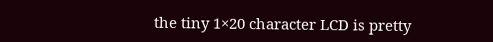the tiny 1×20 character LCD is pretty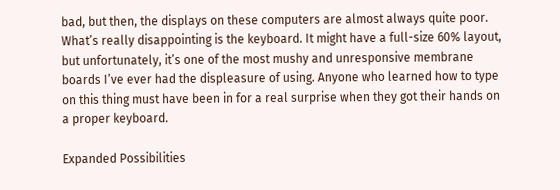bad, but then, the displays on these computers are almost always quite poor. What’s really disappointing is the keyboard. It might have a full-size 60% layout, but unfortunately, it’s one of the most mushy and unresponsive membrane boards I’ve ever had the displeasure of using. Anyone who learned how to type on this thing must have been in for a real surprise when they got their hands on a proper keyboard.

Expanded Possibilities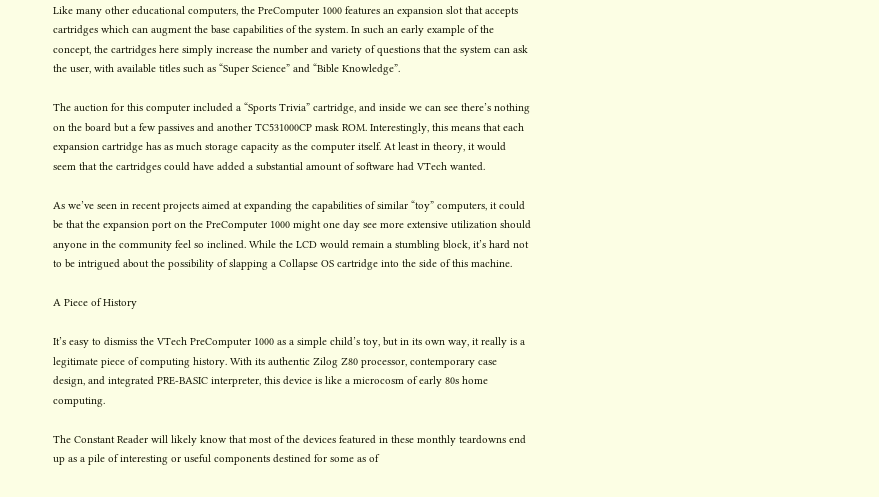Like many other educational computers, the PreComputer 1000 features an expansion slot that accepts cartridges which can augment the base capabilities of the system. In such an early example of the concept, the cartridges here simply increase the number and variety of questions that the system can ask the user, with available titles such as “Super Science” and “Bible Knowledge”.

The auction for this computer included a “Sports Trivia” cartridge, and inside we can see there’s nothing on the board but a few passives and another TC531000CP mask ROM. Interestingly, this means that each expansion cartridge has as much storage capacity as the computer itself. At least in theory, it would seem that the cartridges could have added a substantial amount of software had VTech wanted.

As we’ve seen in recent projects aimed at expanding the capabilities of similar “toy” computers, it could be that the expansion port on the PreComputer 1000 might one day see more extensive utilization should anyone in the community feel so inclined. While the LCD would remain a stumbling block, it’s hard not to be intrigued about the possibility of slapping a Collapse OS cartridge into the side of this machine.

A Piece of History

It’s easy to dismiss the VTech PreComputer 1000 as a simple child’s toy, but in its own way, it really is a legitimate piece of computing history. With its authentic Zilog Z80 processor, contemporary case design, and integrated PRE-BASIC interpreter, this device is like a microcosm of early 80s home computing.

The Constant Reader will likely know that most of the devices featured in these monthly teardowns end up as a pile of interesting or useful components destined for some as of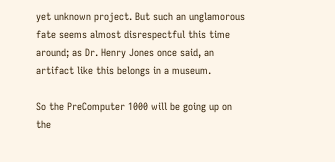yet unknown project. But such an unglamorous fate seems almost disrespectful this time around; as Dr. Henry Jones once said, an artifact like this belongs in a museum.

So the PreComputer 1000 will be going up on the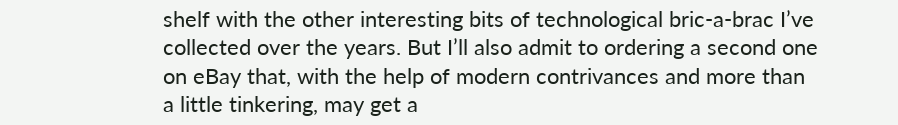shelf with the other interesting bits of technological bric-a-brac I’ve collected over the years. But I’ll also admit to ordering a second one on eBay that, with the help of modern contrivances and more than a little tinkering, may get a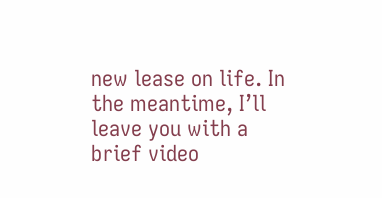new lease on life. In the meantime, I’ll leave you with a brief video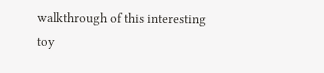walkthrough of this interesting toy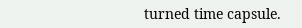turned time capsule.